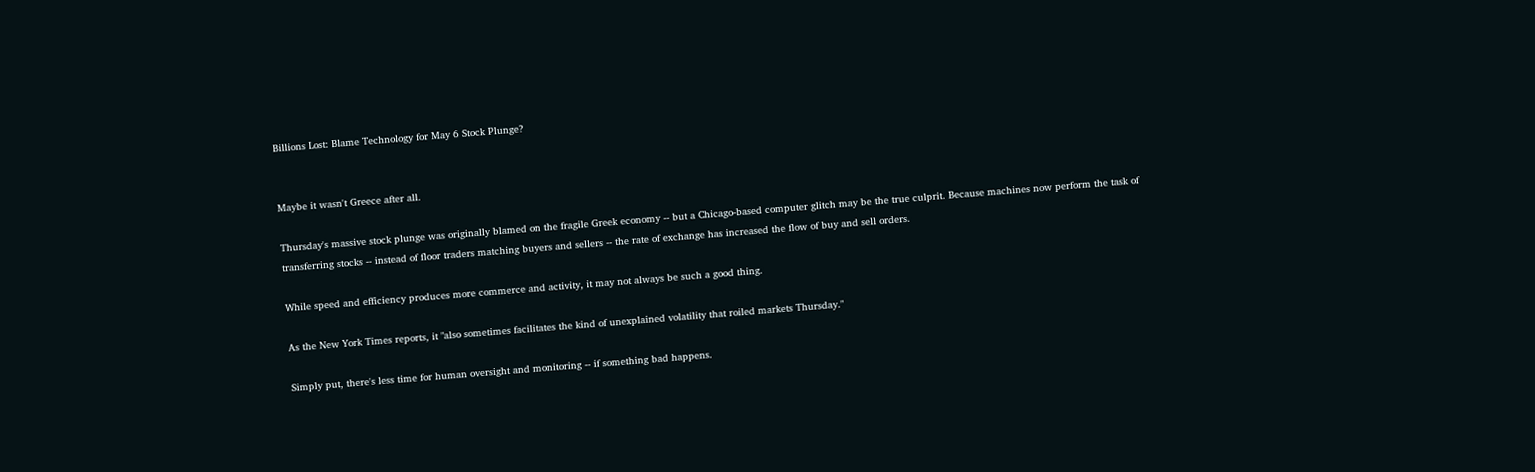Billions Lost: Blame Technology for May 6 Stock Plunge?


Maybe it wasn't Greece after all.

Thursday's massive stock plunge was originally blamed on the fragile Greek economy -- but a Chicago-based computer glitch may be the true culprit. Because machines now perform the task of transferring stocks -- instead of floor traders matching buyers and sellers -- the rate of exchange has increased the flow of buy and sell orders.

While speed and efficiency produces more commerce and activity, it may not always be such a good thing.

As the New York Times reports, it "also sometimes facilitates the kind of unexplained volatility that roiled markets Thursday."

Simply put, there's less time for human oversight and monitoring -- if something bad happens.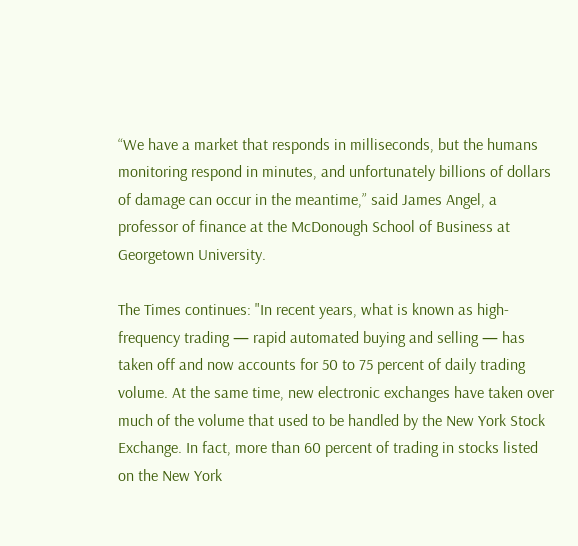“We have a market that responds in milliseconds, but the humans monitoring respond in minutes, and unfortunately billions of dollars of damage can occur in the meantime,” said James Angel, a professor of finance at the McDonough School of Business at Georgetown University.

The Times continues: "In recent years, what is known as high-frequency trading — rapid automated buying and selling — has taken off and now accounts for 50 to 75 percent of daily trading volume. At the same time, new electronic exchanges have taken over much of the volume that used to be handled by the New York Stock Exchange. In fact, more than 60 percent of trading in stocks listed on the New York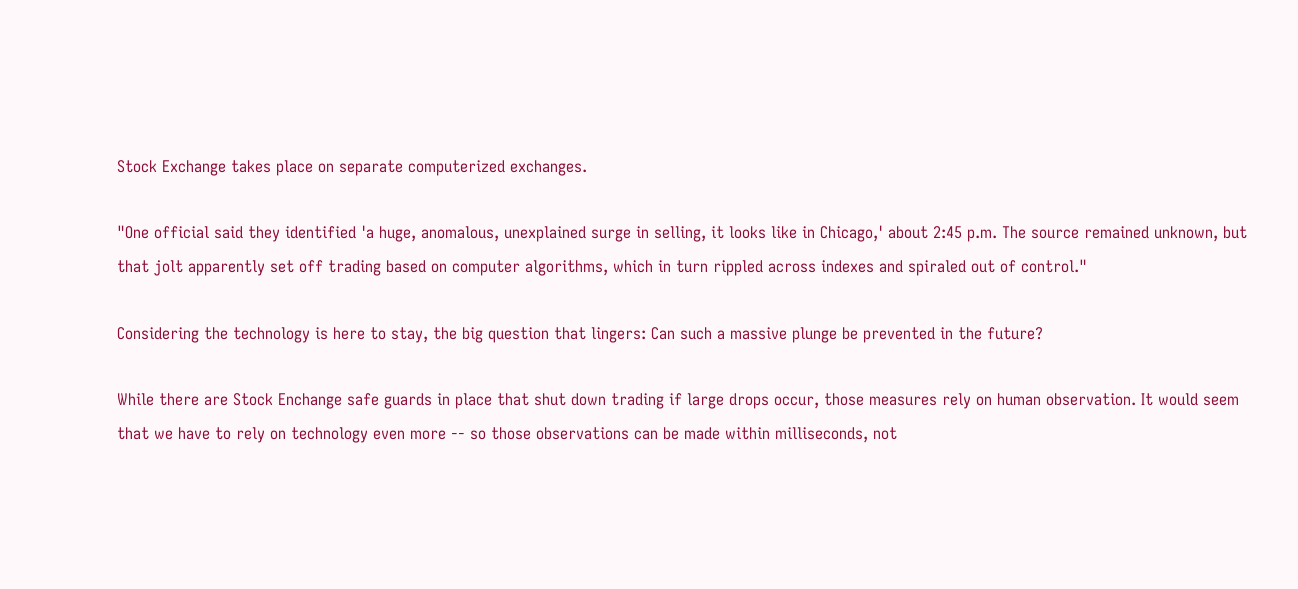Stock Exchange takes place on separate computerized exchanges.

"One official said they identified 'a huge, anomalous, unexplained surge in selling, it looks like in Chicago,' about 2:45 p.m. The source remained unknown, but that jolt apparently set off trading based on computer algorithms, which in turn rippled across indexes and spiraled out of control."

Considering the technology is here to stay, the big question that lingers: Can such a massive plunge be prevented in the future?

While there are Stock Enchange safe guards in place that shut down trading if large drops occur, those measures rely on human observation. It would seem that we have to rely on technology even more -- so those observations can be made within milliseconds, not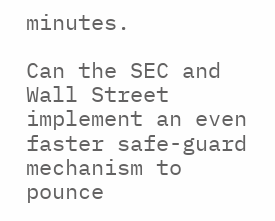minutes.

Can the SEC and Wall Street implement an even faster safe-guard mechanism to pounce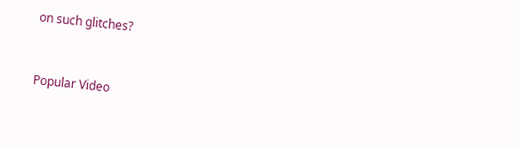on such glitches?


Popular Video